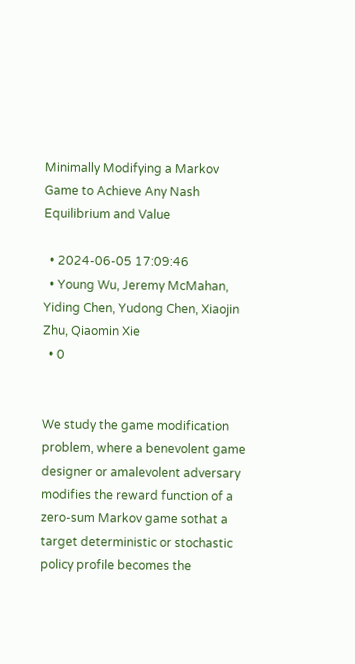Minimally Modifying a Markov Game to Achieve Any Nash Equilibrium and Value

  • 2024-06-05 17:09:46
  • Young Wu, Jeremy McMahan, Yiding Chen, Yudong Chen, Xiaojin Zhu, Qiaomin Xie
  • 0


We study the game modification problem, where a benevolent game designer or amalevolent adversary modifies the reward function of a zero-sum Markov game sothat a target deterministic or stochastic policy profile becomes the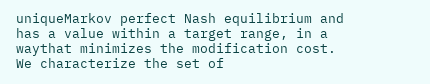uniqueMarkov perfect Nash equilibrium and has a value within a target range, in a waythat minimizes the modification cost. We characterize the set of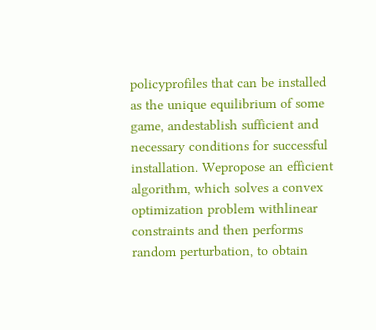policyprofiles that can be installed as the unique equilibrium of some game, andestablish sufficient and necessary conditions for successful installation. Wepropose an efficient algorithm, which solves a convex optimization problem withlinear constraints and then performs random perturbation, to obtain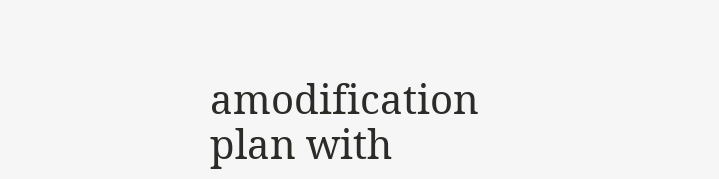amodification plan with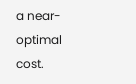a near-optimal cost.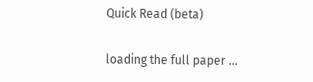Quick Read (beta)

loading the full paper ...